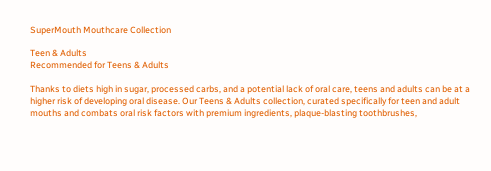SuperMouth Mouthcare Collection

Teen & Adults
Recommended for Teens & Adults

Thanks to diets high in sugar, processed carbs, and a potential lack of oral care, teens and adults can be at a higher risk of developing oral disease. Our Teens & Adults collection, curated specifically for teen and adult mouths and combats oral risk factors with premium ingredients, plaque-blasting toothbrushes,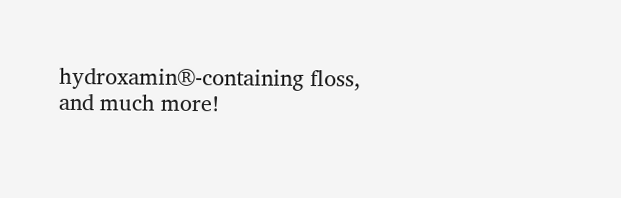hydroxamin®-containing floss, and much more!